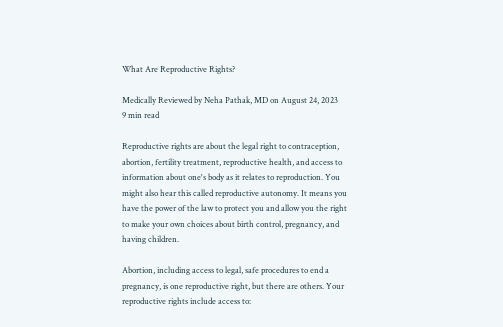What Are Reproductive Rights?

Medically Reviewed by Neha Pathak, MD on August 24, 2023
9 min read

Reproductive rights are about the legal right to contraception, abortion, fertility treatment, reproductive health, and access to information about one's body as it relates to reproduction. You might also hear this called reproductive autonomy. It means you have the power of the law to protect you and allow you the right to make your own choices about birth control, pregnancy, and having children.

Abortion, including access to legal, safe procedures to end a pregnancy, is one reproductive right, but there are others. Your reproductive rights include access to: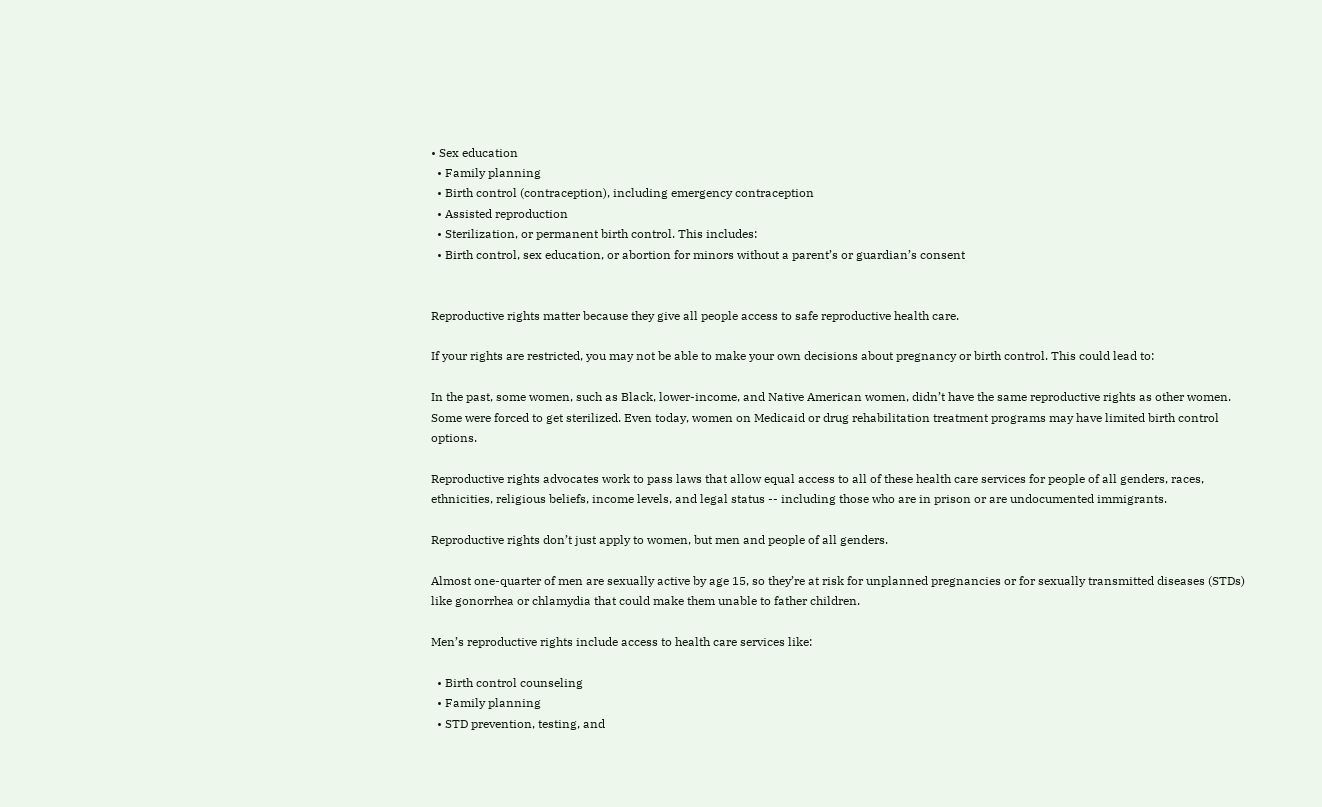• Sex education
  • Family planning
  • Birth control (contraception), including emergency contraception
  • Assisted reproduction
  • Sterilization, or permanent birth control. This includes:
  • Birth control, sex education, or abortion for minors without a parent’s or guardian’s consent


Reproductive rights matter because they give all people access to safe reproductive health care.

If your rights are restricted, you may not be able to make your own decisions about pregnancy or birth control. This could lead to:

In the past, some women, such as Black, lower-income, and Native American women, didn’t have the same reproductive rights as other women. Some were forced to get sterilized. Even today, women on Medicaid or drug rehabilitation treatment programs may have limited birth control options.

Reproductive rights advocates work to pass laws that allow equal access to all of these health care services for people of all genders, races, ethnicities, religious beliefs, income levels, and legal status -- including those who are in prison or are undocumented immigrants.

Reproductive rights don’t just apply to women, but men and people of all genders.

Almost one-quarter of men are sexually active by age 15, so they’re at risk for unplanned pregnancies or for sexually transmitted diseases (STDs) like gonorrhea or chlamydia that could make them unable to father children.

Men’s reproductive rights include access to health care services like:

  • Birth control counseling
  • Family planning
  • STD prevention, testing, and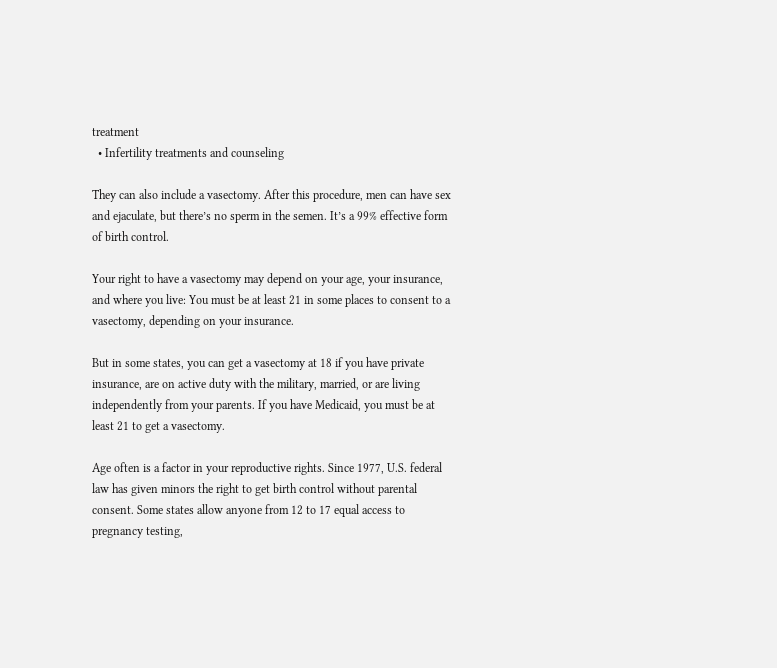treatment
  • Infertility treatments and counseling

They can also include a vasectomy. After this procedure, men can have sex and ejaculate, but there’s no sperm in the semen. It’s a 99% effective form of birth control.

Your right to have a vasectomy may depend on your age, your insurance, and where you live: You must be at least 21 in some places to consent to a vasectomy, depending on your insurance.

But in some states, you can get a vasectomy at 18 if you have private insurance, are on active duty with the military, married, or are living independently from your parents. If you have Medicaid, you must be at least 21 to get a vasectomy.

Age often is a factor in your reproductive rights. Since 1977, U.S. federal law has given minors the right to get birth control without parental consent. Some states allow anyone from 12 to 17 equal access to pregnancy testing,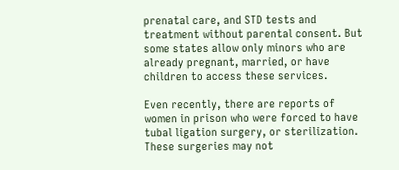prenatal care, and STD tests and treatment without parental consent. But some states allow only minors who are already pregnant, married, or have children to access these services.

Even recently, there are reports of women in prison who were forced to have tubal ligation surgery, or sterilization. These surgeries may not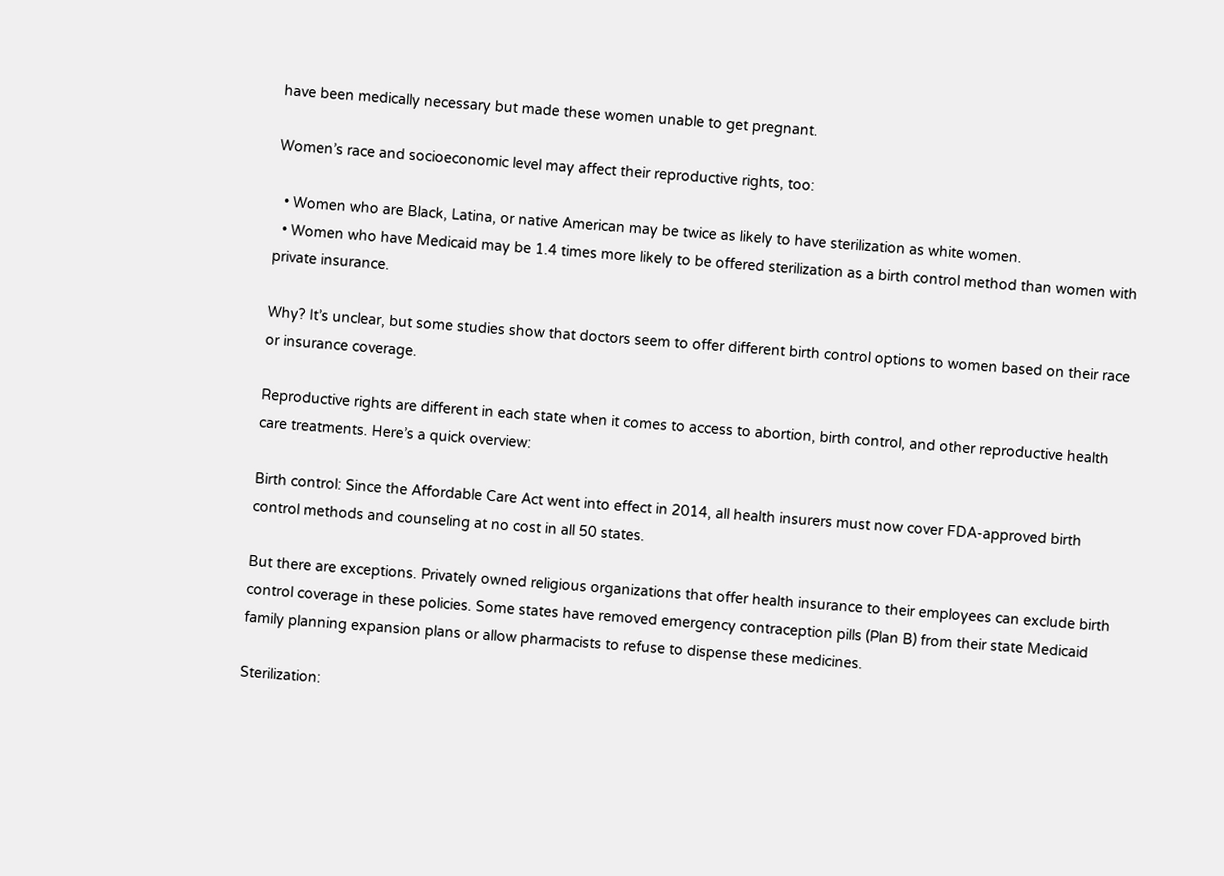have been medically necessary but made these women unable to get pregnant.

Women’s race and socioeconomic level may affect their reproductive rights, too:

  • Women who are Black, Latina, or native American may be twice as likely to have sterilization as white women.
  • Women who have Medicaid may be 1.4 times more likely to be offered sterilization as a birth control method than women with private insurance.

Why? It’s unclear, but some studies show that doctors seem to offer different birth control options to women based on their race or insurance coverage.

Reproductive rights are different in each state when it comes to access to abortion, birth control, and other reproductive health care treatments. Here’s a quick overview:

Birth control: Since the Affordable Care Act went into effect in 2014, all health insurers must now cover FDA-approved birth control methods and counseling at no cost in all 50 states.

But there are exceptions. Privately owned religious organizations that offer health insurance to their employees can exclude birth control coverage in these policies. Some states have removed emergency contraception pills (Plan B) from their state Medicaid family planning expansion plans or allow pharmacists to refuse to dispense these medicines.

Sterilization: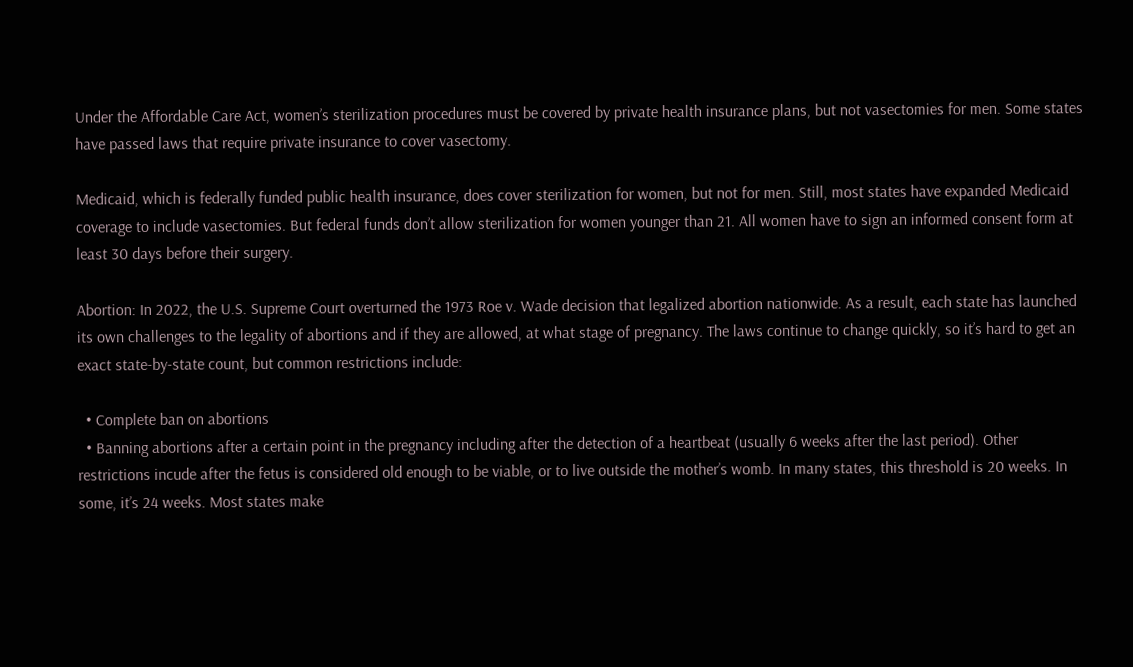Under the Affordable Care Act, women’s sterilization procedures must be covered by private health insurance plans, but not vasectomies for men. Some states have passed laws that require private insurance to cover vasectomy.

Medicaid, which is federally funded public health insurance, does cover sterilization for women, but not for men. Still, most states have expanded Medicaid coverage to include vasectomies. But federal funds don’t allow sterilization for women younger than 21. All women have to sign an informed consent form at least 30 days before their surgery.

Abortion: In 2022, the U.S. Supreme Court overturned the 1973 Roe v. Wade decision that legalized abortion nationwide. As a result, each state has launched its own challenges to the legality of abortions and if they are allowed, at what stage of pregnancy. The laws continue to change quickly, so it’s hard to get an exact state-by-state count, but common restrictions include:

  • Complete ban on abortions
  • Banning abortions after a certain point in the pregnancy including after the detection of a heartbeat (usually 6 weeks after the last period). Other restrictions incude after the fetus is considered old enough to be viable, or to live outside the mother’s womb. In many states, this threshold is 20 weeks. In some, it’s 24 weeks. Most states make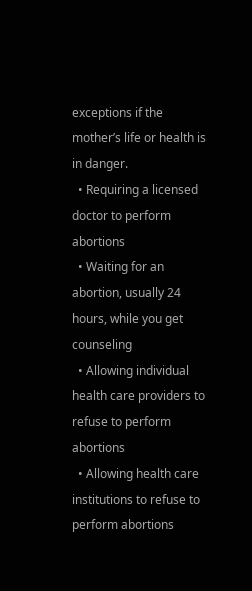exceptions if the mother’s life or health is in danger.
  • Requiring a licensed doctor to perform abortions
  • Waiting for an abortion, usually 24 hours, while you get counseling
  • Allowing individual health care providers to refuse to perform abortions
  • Allowing health care institutions to refuse to perform abortions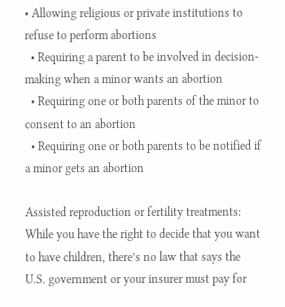• Allowing religious or private institutions to refuse to perform abortions
  • Requiring a parent to be involved in decision-making when a minor wants an abortion
  • Requiring one or both parents of the minor to consent to an abortion
  • Requiring one or both parents to be notified if a minor gets an abortion

Assisted reproduction or fertility treatments: While you have the right to decide that you want to have children, there’s no law that says the U.S. government or your insurer must pay for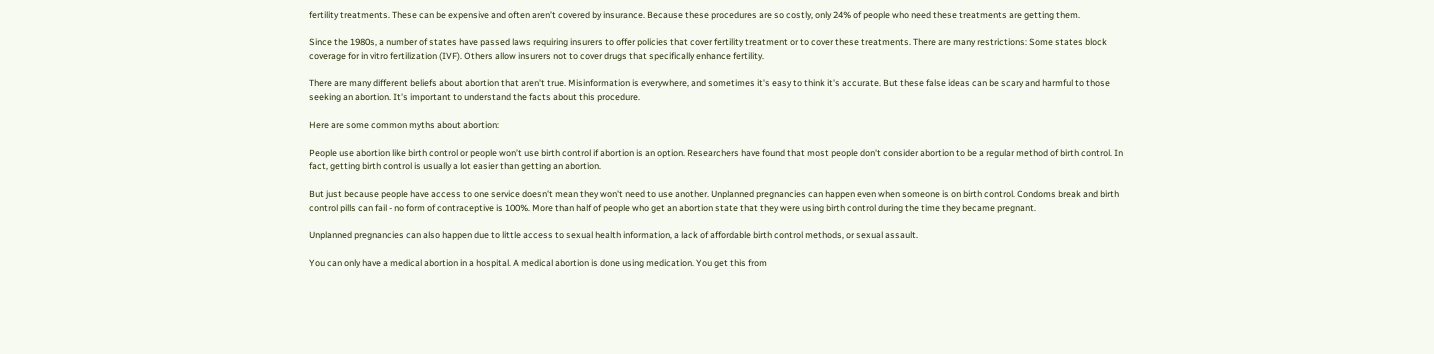fertility treatments. These can be expensive and often aren’t covered by insurance. Because these procedures are so costly, only 24% of people who need these treatments are getting them.

Since the 1980s, a number of states have passed laws requiring insurers to offer policies that cover fertility treatment or to cover these treatments. There are many restrictions: Some states block coverage for in vitro fertilization (IVF). Others allow insurers not to cover drugs that specifically enhance fertility.

There are many different beliefs about abortion that aren't true. Misinformation is everywhere, and sometimes it's easy to think it's accurate. But these false ideas can be scary and harmful to those seeking an abortion. It's important to understand the facts about this procedure.

Here are some common myths about abortion:

People use abortion like birth control or people won’t use birth control if abortion is an option. Researchers have found that most people don't consider abortion to be a regular method of birth control. In fact, getting birth control is usually a lot easier than getting an abortion.

But just because people have access to one service doesn't mean they won't need to use another. Unplanned pregnancies can happen even when someone is on birth control. Condoms break and birth control pills can fail - no form of contraceptive is 100%. More than half of people who get an abortion state that they were using birth control during the time they became pregnant.

Unplanned pregnancies can also happen due to little access to sexual health information, a lack of affordable birth control methods, or sexual assault.

You can only have a medical abortion in a hospital. A medical abortion is done using medication. You get this from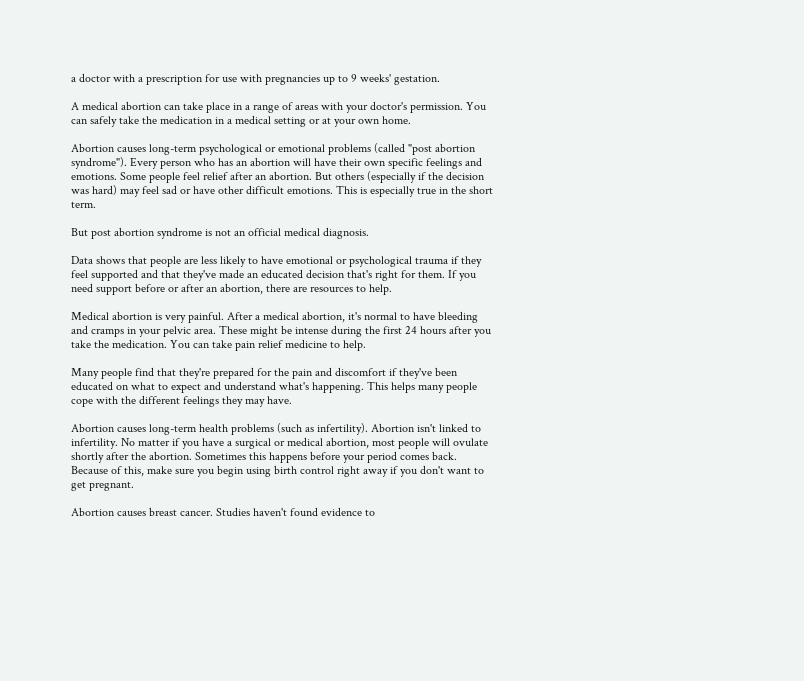a doctor with a prescription for use with pregnancies up to 9 weeks' gestation.

A medical abortion can take place in a range of areas with your doctor's permission. You can safely take the medication in a medical setting or at your own home.

Abortion causes long-term psychological or emotional problems (called "post abortion syndrome"). Every person who has an abortion will have their own specific feelings and emotions. Some people feel relief after an abortion. But others (especially if the decision was hard) may feel sad or have other difficult emotions. This is especially true in the short term.

But post abortion syndrome is not an official medical diagnosis.

Data shows that people are less likely to have emotional or psychological trauma if they feel supported and that they've made an educated decision that's right for them. If you need support before or after an abortion, there are resources to help.

Medical abortion is very painful. After a medical abortion, it's normal to have bleeding and cramps in your pelvic area. These might be intense during the first 24 hours after you take the medication. You can take pain relief medicine to help.

Many people find that they're prepared for the pain and discomfort if they've been educated on what to expect and understand what's happening. This helps many people cope with the different feelings they may have.

Abortion causes long-term health problems (such as infertility). Abortion isn't linked to infertility. No matter if you have a surgical or medical abortion, most people will ovulate shortly after the abortion. Sometimes this happens before your period comes back. Because of this, make sure you begin using birth control right away if you don't want to get pregnant.

Abortion causes breast cancer. Studies haven't found evidence to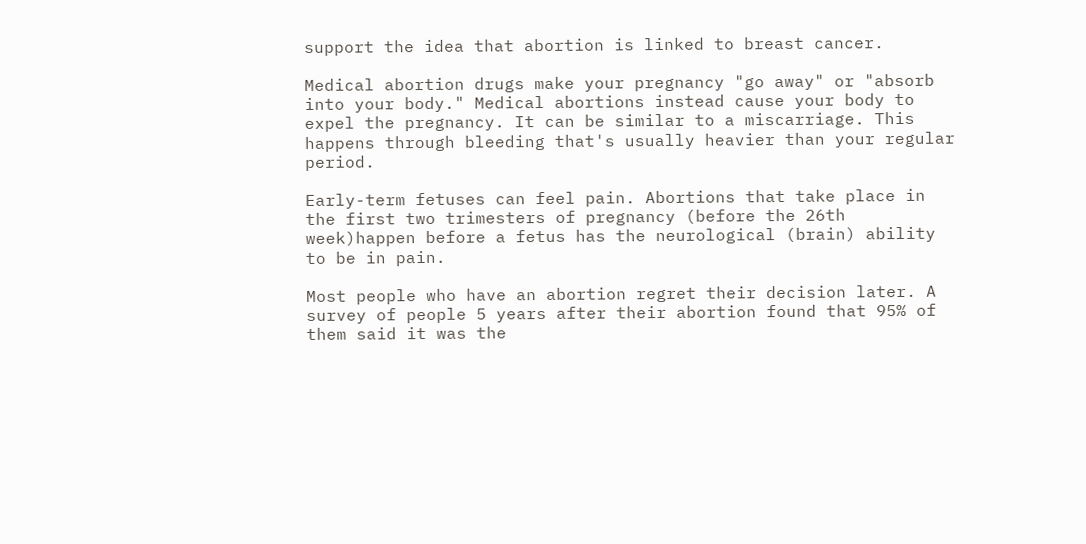support the idea that abortion is linked to breast cancer.

Medical abortion drugs make your pregnancy "go away" or "absorb into your body." Medical abortions instead cause your body to expel the pregnancy. It can be similar to a miscarriage. This happens through bleeding that's usually heavier than your regular period.

Early-term fetuses can feel pain. Abortions that take place in the first two trimesters of pregnancy (before the 26th week)happen before a fetus has the neurological (brain) ability to be in pain.

Most people who have an abortion regret their decision later. A survey of people 5 years after their abortion found that 95% of them said it was the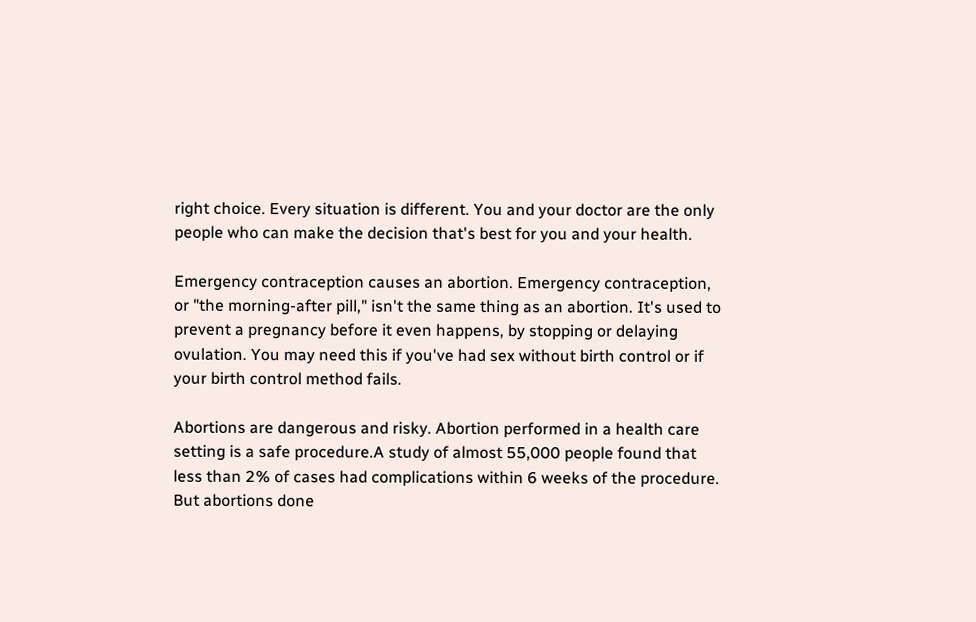right choice. Every situation is different. You and your doctor are the only people who can make the decision that's best for you and your health.

Emergency contraception causes an abortion. Emergency contraception, or "the morning-after pill," isn't the same thing as an abortion. It's used to prevent a pregnancy before it even happens, by stopping or delaying ovulation. You may need this if you've had sex without birth control or if your birth control method fails.

Abortions are dangerous and risky. Abortion performed in a health care setting is a safe procedure.A study of almost 55,000 people found that less than 2% of cases had complications within 6 weeks of the procedure. But abortions done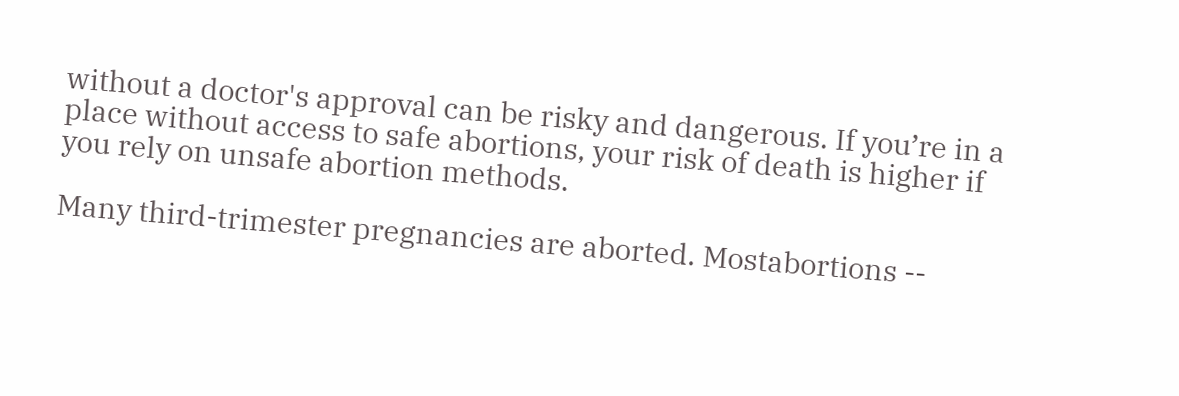without a doctor's approval can be risky and dangerous. If you’re in a place without access to safe abortions, your risk of death is higher if you rely on unsafe abortion methods.

Many third-trimester pregnancies are aborted. Mostabortions --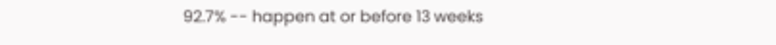92.7% -- happen at or before 13 weeks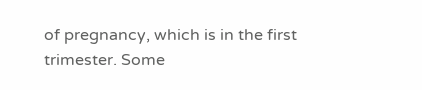of pregnancy, which is in the first trimester. Some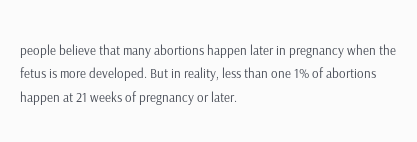people believe that many abortions happen later in pregnancy when the fetus is more developed. But in reality, less than one 1% of abortions happen at 21 weeks of pregnancy or later.